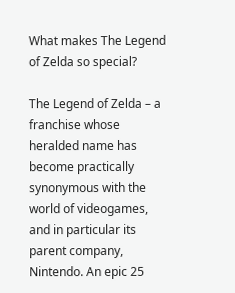What makes The Legend of Zelda so special?

The Legend of Zelda – a franchise whose heralded name has become practically synonymous with the world of videogames, and in particular its parent company, Nintendo. An epic 25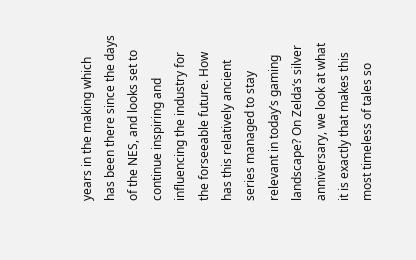years in the making which has been there since the days of the NES, and looks set to continue inspiring and influencing the industry for the forseeable future. How has this relatively ancient series managed to stay relevant in today’s gaming landscape? On Zelda‘s silver anniversary, we look at what it is exactly that makes this most timeless of tales so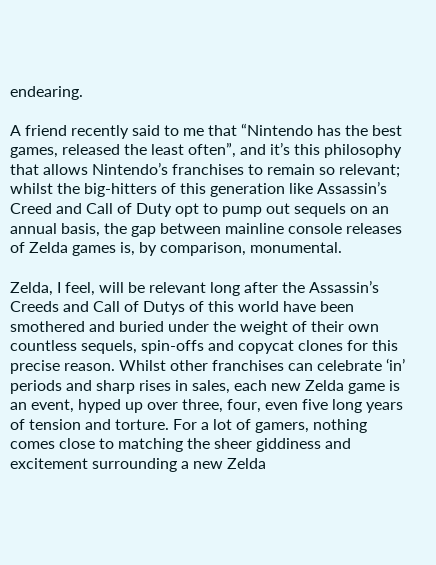endearing.

A friend recently said to me that “Nintendo has the best games, released the least often”, and it’s this philosophy that allows Nintendo’s franchises to remain so relevant; whilst the big-hitters of this generation like Assassin’s Creed and Call of Duty opt to pump out sequels on an annual basis, the gap between mainline console releases of Zelda games is, by comparison, monumental.

Zelda, I feel, will be relevant long after the Assassin’s Creeds and Call of Dutys of this world have been smothered and buried under the weight of their own countless sequels, spin-offs and copycat clones for this precise reason. Whilst other franchises can celebrate ‘in’ periods and sharp rises in sales, each new Zelda game is an event, hyped up over three, four, even five long years of tension and torture. For a lot of gamers, nothing comes close to matching the sheer giddiness and excitement surrounding a new Zelda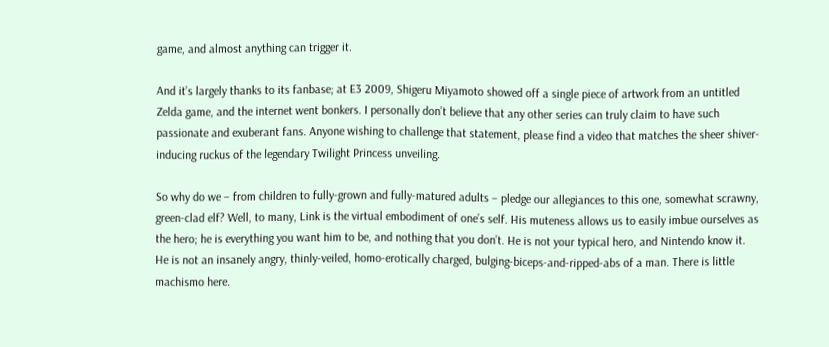game, and almost anything can trigger it.

And it’s largely thanks to its fanbase; at E3 2009, Shigeru Miyamoto showed off a single piece of artwork from an untitled Zelda game, and the internet went bonkers. I personally don’t believe that any other series can truly claim to have such passionate and exuberant fans. Anyone wishing to challenge that statement, please find a video that matches the sheer shiver-inducing ruckus of the legendary Twilight Princess unveiling.

So why do we – from children to fully-grown and fully-matured adults – pledge our allegiances to this one, somewhat scrawny, green-clad elf? Well, to many, Link is the virtual embodiment of one’s self. His muteness allows us to easily imbue ourselves as the hero; he is everything you want him to be, and nothing that you don’t. He is not your typical hero, and Nintendo know it. He is not an insanely angry, thinly-veiled, homo-erotically charged, bulging-biceps-and-ripped-abs of a man. There is little machismo here.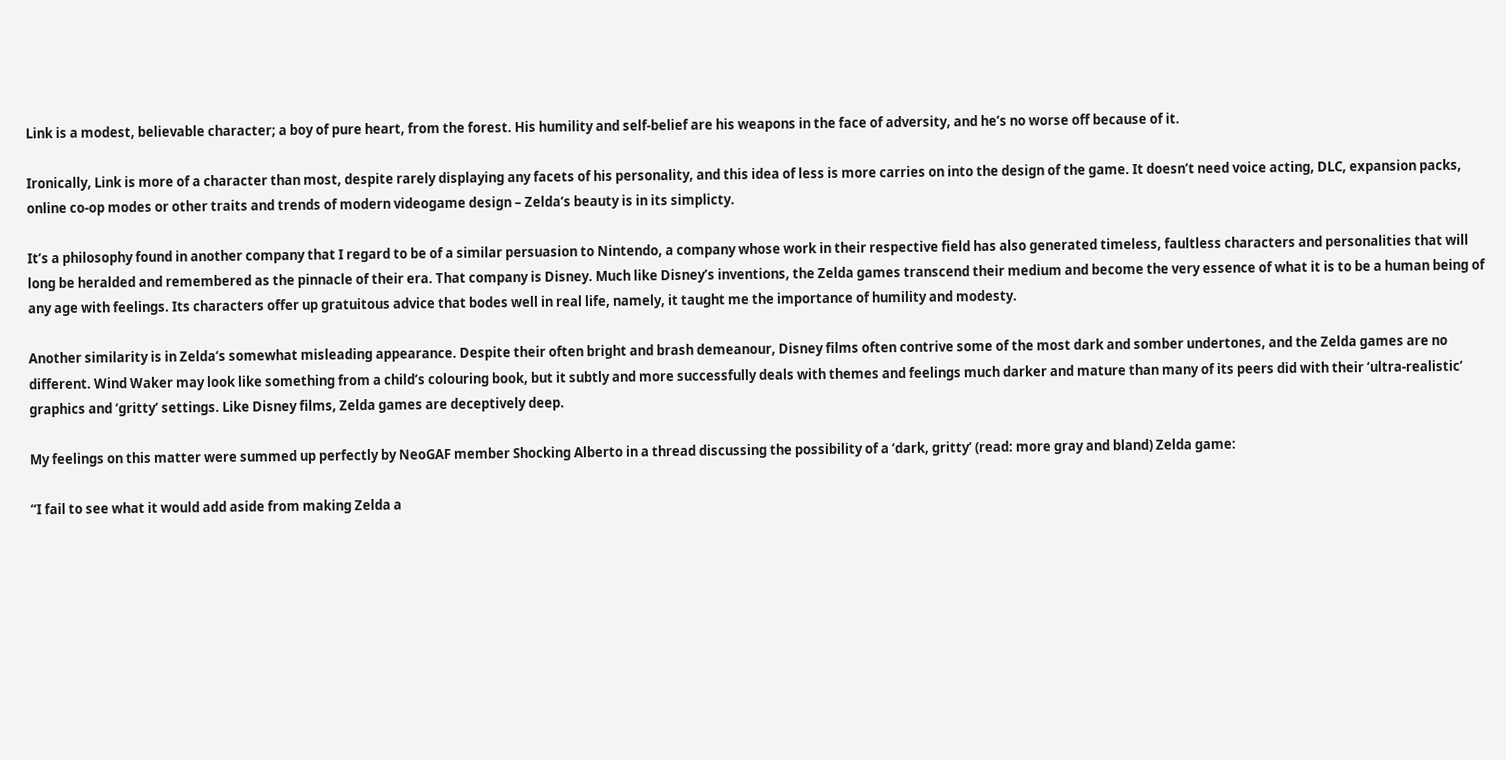Link is a modest, believable character; a boy of pure heart, from the forest. His humility and self-belief are his weapons in the face of adversity, and he’s no worse off because of it.

Ironically, Link is more of a character than most, despite rarely displaying any facets of his personality, and this idea of less is more carries on into the design of the game. It doesn’t need voice acting, DLC, expansion packs, online co-op modes or other traits and trends of modern videogame design – Zelda‘s beauty is in its simplicty.

It’s a philosophy found in another company that I regard to be of a similar persuasion to Nintendo, a company whose work in their respective field has also generated timeless, faultless characters and personalities that will long be heralded and remembered as the pinnacle of their era. That company is Disney. Much like Disney’s inventions, the Zelda games transcend their medium and become the very essence of what it is to be a human being of any age with feelings. Its characters offer up gratuitous advice that bodes well in real life, namely, it taught me the importance of humility and modesty.

Another similarity is in Zelda‘s somewhat misleading appearance. Despite their often bright and brash demeanour, Disney films often contrive some of the most dark and somber undertones, and the Zelda games are no different. Wind Waker may look like something from a child’s colouring book, but it subtly and more successfully deals with themes and feelings much darker and mature than many of its peers did with their ‘ultra-realistic’ graphics and ‘gritty’ settings. Like Disney films, Zelda games are deceptively deep.

My feelings on this matter were summed up perfectly by NeoGAF member Shocking Alberto in a thread discussing the possibility of a ‘dark, gritty’ (read: more gray and bland) Zelda game:

“I fail to see what it would add aside from making Zelda a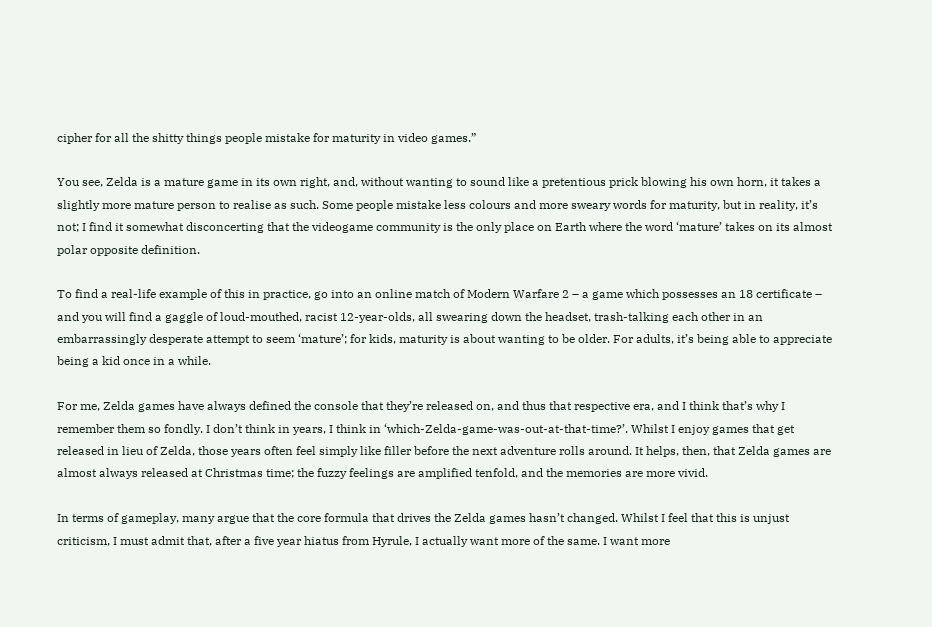cipher for all the shitty things people mistake for maturity in video games.”

You see, Zelda is a mature game in its own right, and, without wanting to sound like a pretentious prick blowing his own horn, it takes a slightly more mature person to realise as such. Some people mistake less colours and more sweary words for maturity, but in reality, it’s not; I find it somewhat disconcerting that the videogame community is the only place on Earth where the word ‘mature’ takes on its almost polar opposite definition.

To find a real-life example of this in practice, go into an online match of Modern Warfare 2 – a game which possesses an 18 certificate – and you will find a gaggle of loud-mouthed, racist 12-year-olds, all swearing down the headset, trash-talking each other in an embarrassingly desperate attempt to seem ‘mature’; for kids, maturity is about wanting to be older. For adults, it’s being able to appreciate being a kid once in a while.

For me, Zelda games have always defined the console that they’re released on, and thus that respective era, and I think that’s why I remember them so fondly. I don’t think in years, I think in ‘which-Zelda-game-was-out-at-that-time?’. Whilst I enjoy games that get released in lieu of Zelda, those years often feel simply like filler before the next adventure rolls around. It helps, then, that Zelda games are almost always released at Christmas time; the fuzzy feelings are amplified tenfold, and the memories are more vivid.

In terms of gameplay, many argue that the core formula that drives the Zelda games hasn’t changed. Whilst I feel that this is unjust criticism, I must admit that, after a five year hiatus from Hyrule, I actually want more of the same. I want more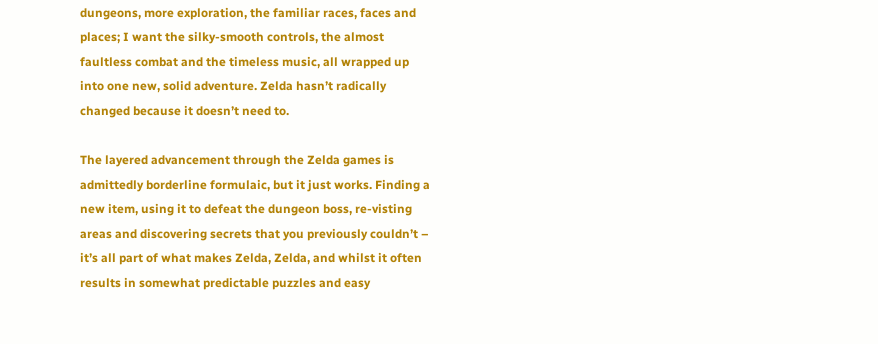dungeons, more exploration, the familiar races, faces and places; I want the silky-smooth controls, the almost faultless combat and the timeless music, all wrapped up into one new, solid adventure. Zelda hasn’t radically changed because it doesn’t need to.

The layered advancement through the Zelda games is admittedly borderline formulaic, but it just works. Finding a new item, using it to defeat the dungeon boss, re-visting areas and discovering secrets that you previously couldn’t – it’s all part of what makes Zelda, Zelda, and whilst it often results in somewhat predictable puzzles and easy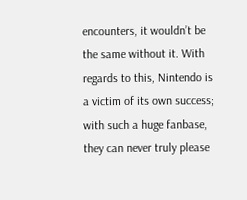encounters, it wouldn’t be the same without it. With regards to this, Nintendo is a victim of its own success; with such a huge fanbase, they can never truly please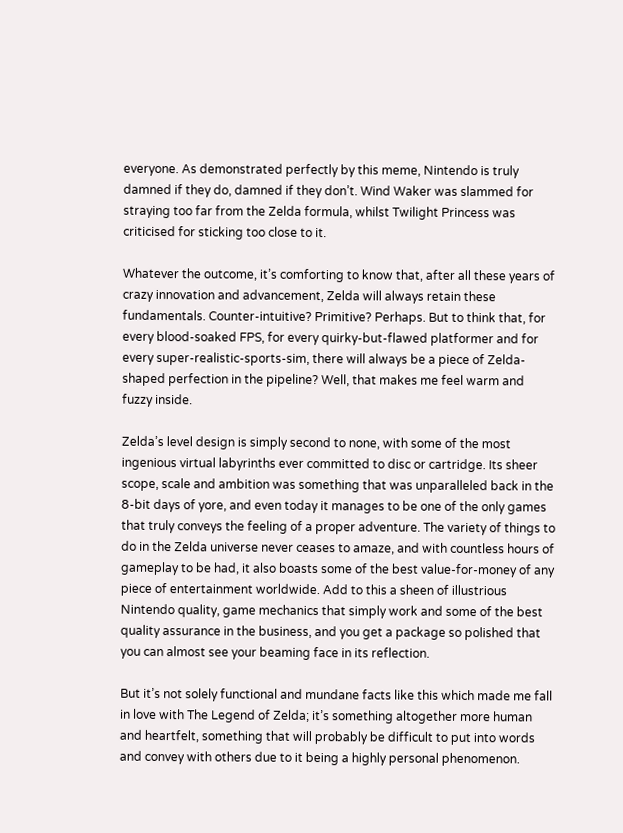everyone. As demonstrated perfectly by this meme, Nintendo is truly damned if they do, damned if they don’t. Wind Waker was slammed for straying too far from the Zelda formula, whilst Twilight Princess was criticised for sticking too close to it.

Whatever the outcome, it’s comforting to know that, after all these years of crazy innovation and advancement, Zelda will always retain these fundamentals. Counter-intuitive? Primitive? Perhaps. But to think that, for every blood-soaked FPS, for every quirky-but-flawed platformer and for every super-realistic-sports-sim, there will always be a piece of Zelda-shaped perfection in the pipeline? Well, that makes me feel warm and fuzzy inside.

Zelda’s level design is simply second to none, with some of the most ingenious virtual labyrinths ever committed to disc or cartridge. Its sheer scope, scale and ambition was something that was unparalleled back in the 8-bit days of yore, and even today it manages to be one of the only games that truly conveys the feeling of a proper adventure. The variety of things to do in the Zelda universe never ceases to amaze, and with countless hours of gameplay to be had, it also boasts some of the best value-for-money of any piece of entertainment worldwide. Add to this a sheen of illustrious Nintendo quality, game mechanics that simply work and some of the best quality assurance in the business, and you get a package so polished that you can almost see your beaming face in its reflection.

But it’s not solely functional and mundane facts like this which made me fall in love with The Legend of Zelda; it’s something altogether more human and heartfelt, something that will probably be difficult to put into words and convey with others due to it being a highly personal phenomenon.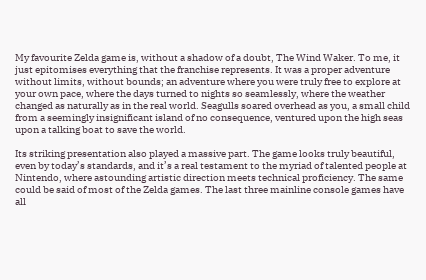My favourite Zelda game is, without a shadow of a doubt, The Wind Waker. To me, it just epitomises everything that the franchise represents. It was a proper adventure without limits, without bounds; an adventure where you were truly free to explore at your own pace, where the days turned to nights so seamlessly, where the weather changed as naturally as in the real world. Seagulls soared overhead as you, a small child from a seemingly insignificant island of no consequence, ventured upon the high seas upon a talking boat to save the world.

Its striking presentation also played a massive part. The game looks truly beautiful, even by today’s standards, and it’s a real testament to the myriad of talented people at Nintendo, where astounding artistic direction meets technical proficiency. The same could be said of most of the Zelda games. The last three mainline console games have all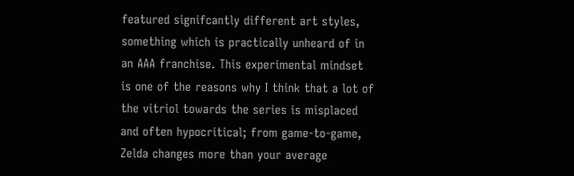featured signifcantly different art styles, something which is practically unheard of in an AAA franchise. This experimental mindset is one of the reasons why I think that a lot of the vitriol towards the series is misplaced and often hypocritical; from game-to-game, Zelda changes more than your average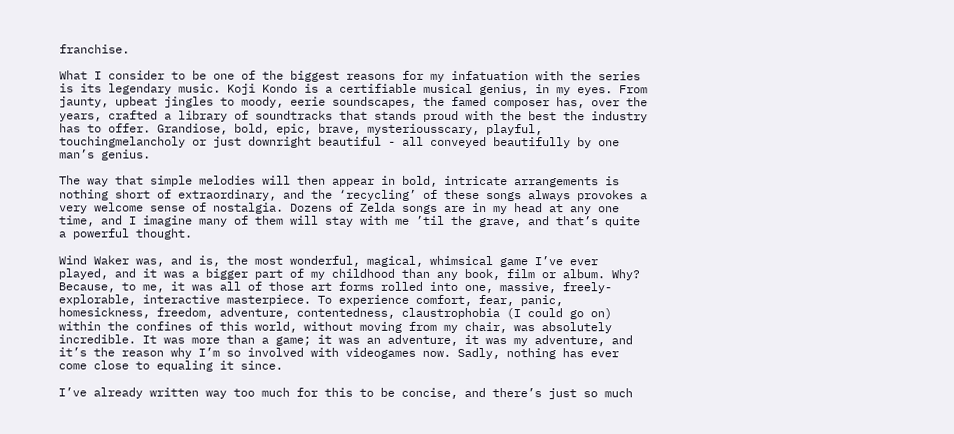franchise.

What I consider to be one of the biggest reasons for my infatuation with the series is its legendary music. Koji Kondo is a certifiable musical genius, in my eyes. From jaunty, upbeat jingles to moody, eerie soundscapes, the famed composer has, over the years, crafted a library of soundtracks that stands proud with the best the industry has to offer. Grandiose, bold, epic, brave, mysteriousscary, playful, touchingmelancholy or just downright beautiful - all conveyed beautifully by one man’s genius.

The way that simple melodies will then appear in bold, intricate arrangements is nothing short of extraordinary, and the ‘recycling’ of these songs always provokes a very welcome sense of nostalgia. Dozens of Zelda songs are in my head at any one time, and I imagine many of them will stay with me ’til the grave, and that’s quite a powerful thought.

Wind Waker was, and is, the most wonderful, magical, whimsical game I’ve ever played, and it was a bigger part of my childhood than any book, film or album. Why? Because, to me, it was all of those art forms rolled into one, massive, freely-explorable, interactive masterpiece. To experience comfort, fear, panic, homesickness, freedom, adventure, contentedness, claustrophobia (I could go on) within the confines of this world, without moving from my chair, was absolutely incredible. It was more than a game; it was an adventure, it was my adventure, and it’s the reason why I’m so involved with videogames now. Sadly, nothing has ever come close to equaling it since.

I’ve already written way too much for this to be concise, and there’s just so much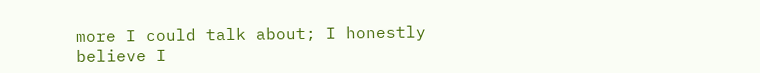more I could talk about; I honestly believe I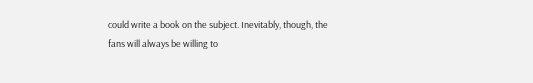could write a book on the subject. Inevitably, though, the fans will always be willing to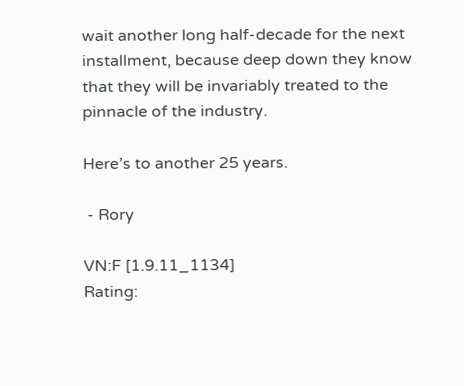wait another long half-decade for the next installment, because deep down they know that they will be invariably treated to the pinnacle of the industry.

Here’s to another 25 years.

 - Rory

VN:F [1.9.11_1134]
Rating: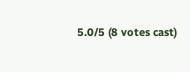5.0/5 (8 votes cast)